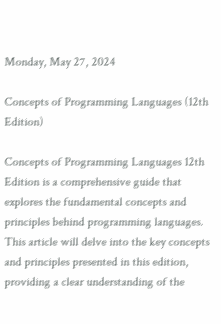Monday, May 27, 2024

Concepts of Programming Languages (12th Edition)

Concepts of Programming Languages 12th Edition is a comprehensive guide that explores the fundamental concepts and principles behind programming languages. This article will delve into the key concepts and principles presented in this edition, providing a clear understanding of the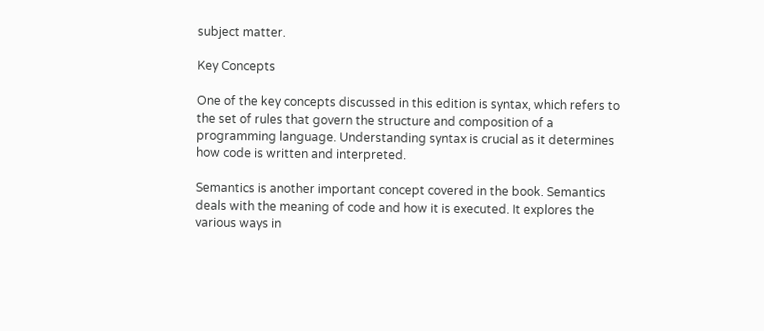subject matter.

Key Concepts

One of the key concepts discussed in this edition is syntax, which refers to the set of rules that govern the structure and composition of a programming language. Understanding syntax is crucial as it determines how code is written and interpreted.

Semantics is another important concept covered in the book. Semantics deals with the meaning of code and how it is executed. It explores the various ways in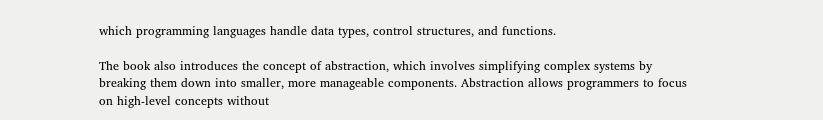which programming languages handle data types, control structures, and functions.

The book also introduces the concept of abstraction, which involves simplifying complex systems by breaking them down into smaller, more manageable components. Abstraction allows programmers to focus on high-level concepts without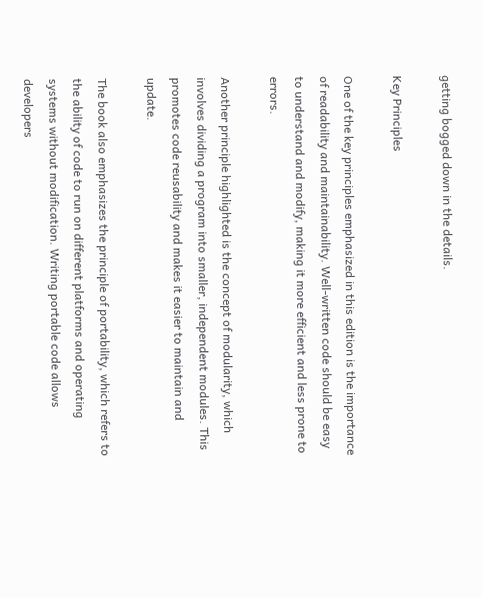getting bogged down in the details.

Key Principles

One of the key principles emphasized in this edition is the importance of readability and maintainability. Well-written code should be easy to understand and modify, making it more efficient and less prone to errors.

Another principle highlighted is the concept of modularity, which involves dividing a program into smaller, independent modules. This promotes code reusability and makes it easier to maintain and update.

The book also emphasizes the principle of portability, which refers to the ability of code to run on different platforms and operating systems without modification. Writing portable code allows developers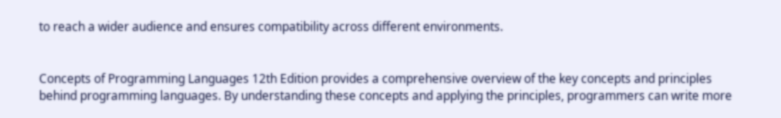to reach a wider audience and ensures compatibility across different environments.


Concepts of Programming Languages 12th Edition provides a comprehensive overview of the key concepts and principles behind programming languages. By understanding these concepts and applying the principles, programmers can write more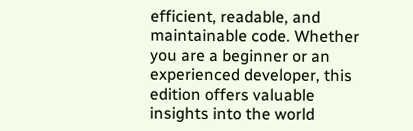efficient, readable, and maintainable code. Whether you are a beginner or an experienced developer, this edition offers valuable insights into the world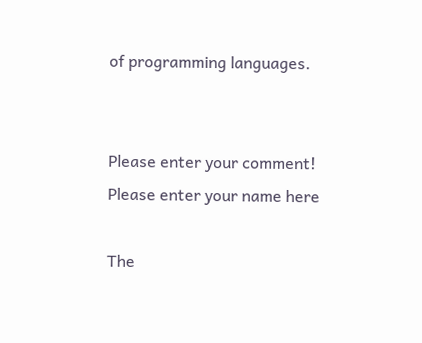of programming languages.


Please enter your comment!
Please enter your name here

The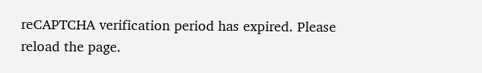reCAPTCHA verification period has expired. Please reload the page.